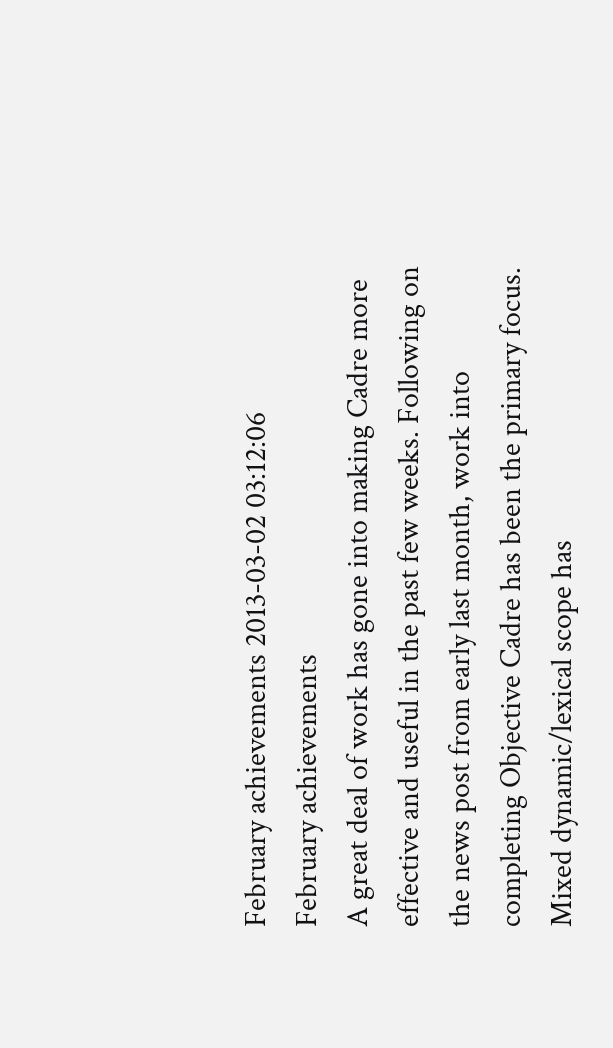February achievements 2013-03-02 03:12:06
February achievements
A great deal of work has gone into making Cadre more effective and useful in the past few weeks. Following on the news post from early last month, work into completing Objective Cadre has been the primary focus. Mixed dynamic/lexical scope has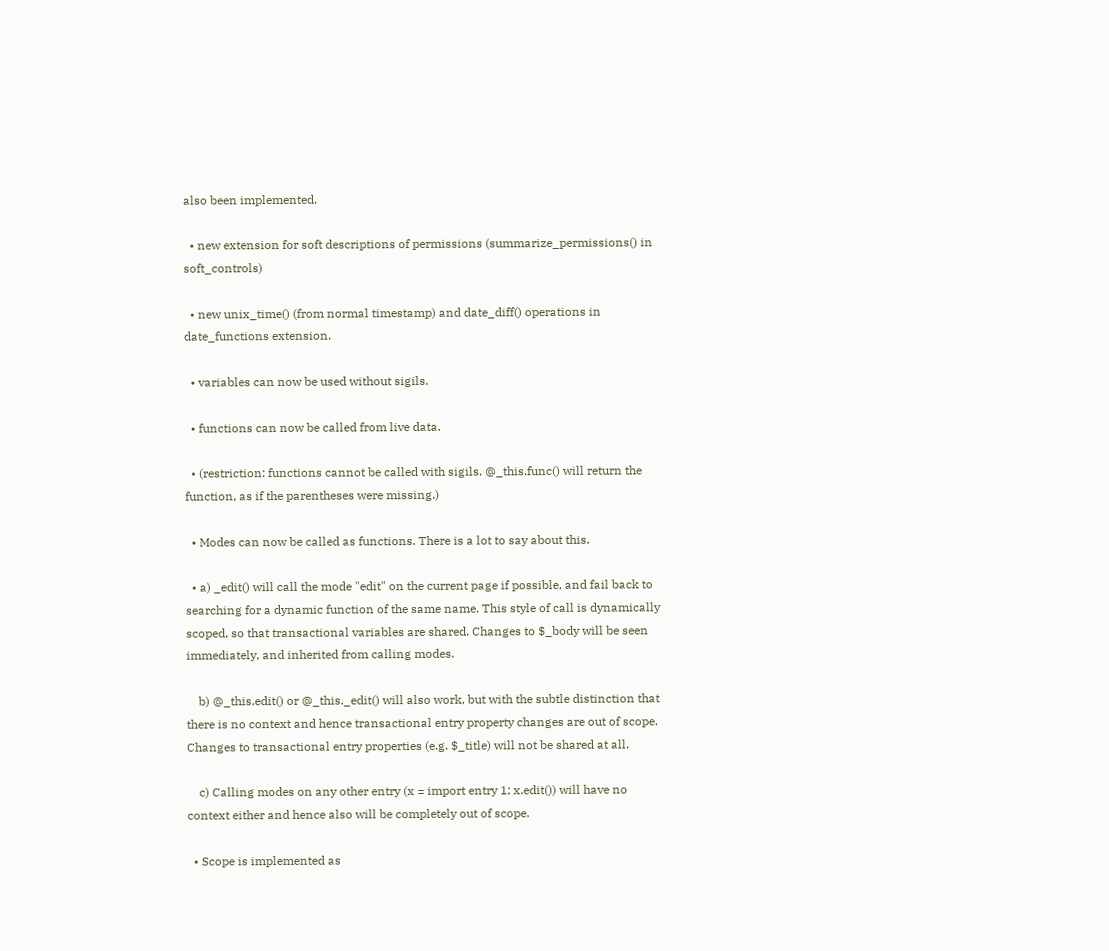also been implemented.

  • new extension for soft descriptions of permissions (summarize_permissions() in soft_controls)

  • new unix_time() (from normal timestamp) and date_diff() operations in date_functions extension.

  • variables can now be used without sigils.

  • functions can now be called from live data.

  • (restriction: functions cannot be called with sigils. @_this.func() will return the function, as if the parentheses were missing.)

  • Modes can now be called as functions. There is a lot to say about this.

  • a) _edit() will call the mode "edit" on the current page if possible, and fail back to searching for a dynamic function of the same name. This style of call is dynamically scoped, so that transactional variables are shared. Changes to $_body will be seen immediately, and inherited from calling modes.

    b) @_this.edit() or @_this._edit() will also work, but with the subtle distinction that there is no context and hence transactional entry property changes are out of scope. Changes to transactional entry properties (e.g. $_title) will not be shared at all.

    c) Calling modes on any other entry (x = import entry 1; x.edit()) will have no context either and hence also will be completely out of scope.

  • Scope is implemented as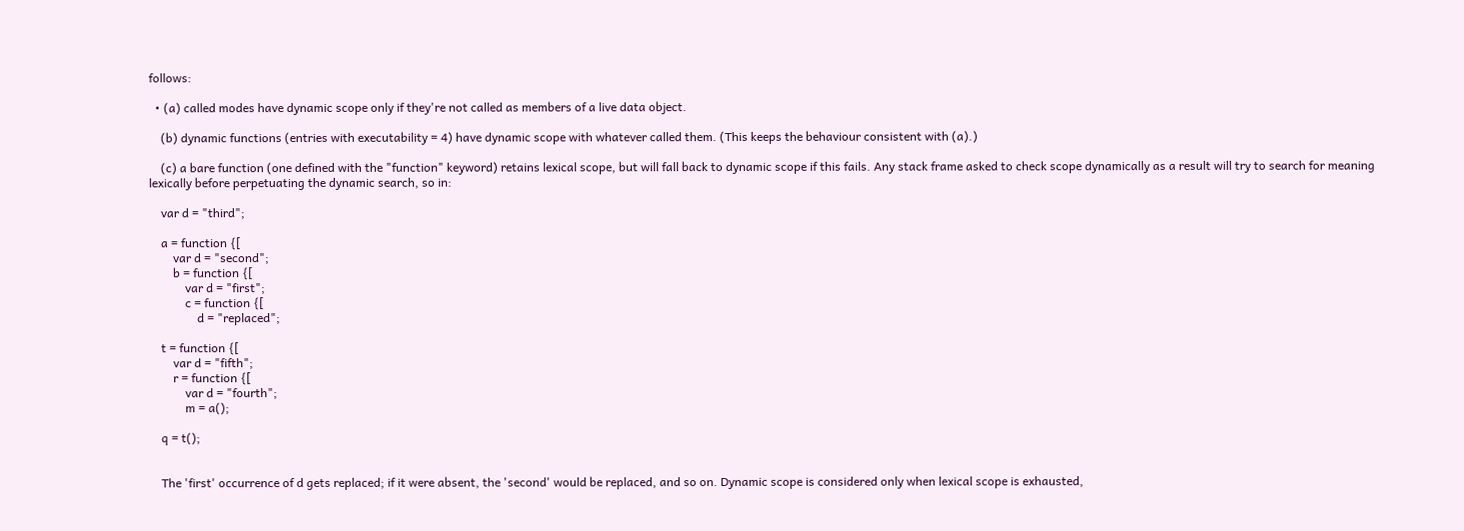follows:

  • (a) called modes have dynamic scope only if they're not called as members of a live data object.

    (b) dynamic functions (entries with executability = 4) have dynamic scope with whatever called them. (This keeps the behaviour consistent with (a).)

    (c) a bare function (one defined with the "function" keyword) retains lexical scope, but will fall back to dynamic scope if this fails. Any stack frame asked to check scope dynamically as a result will try to search for meaning lexically before perpetuating the dynamic search, so in:

    var d = "third";

    a = function {[
        var d = "second";
        b = function {[
            var d = "first";
            c = function {[
                d = "replaced";

    t = function {[
        var d = "fifth";
        r = function {[
            var d = "fourth";
            m = a();

    q = t();


    The 'first' occurrence of d gets replaced; if it were absent, the 'second' would be replaced, and so on. Dynamic scope is considered only when lexical scope is exhausted,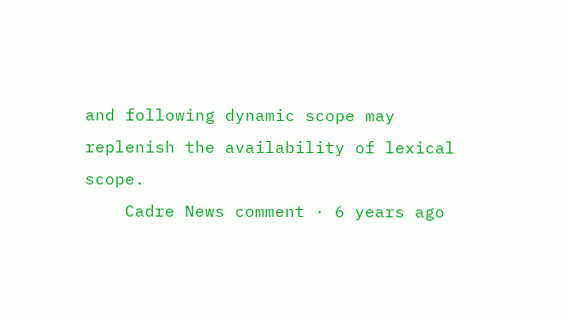and following dynamic scope may replenish the availability of lexical scope.
    Cadre News comment · 6 years ago